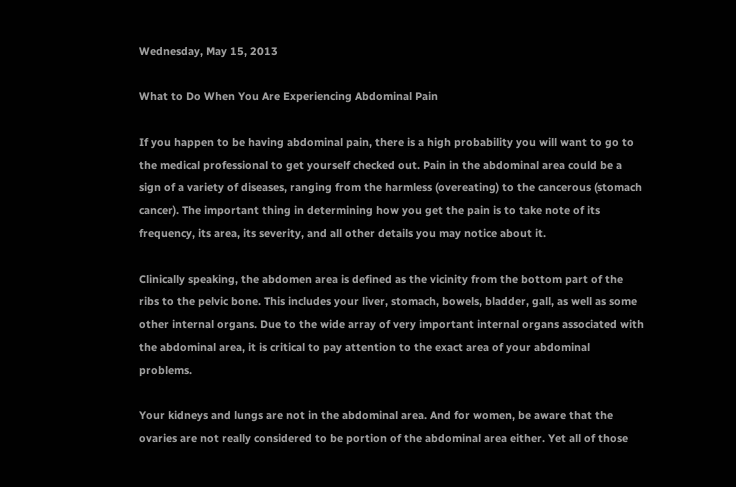Wednesday, May 15, 2013

What to Do When You Are Experiencing Abdominal Pain

If you happen to be having abdominal pain, there is a high probability you will want to go to the medical professional to get yourself checked out. Pain in the abdominal area could be a sign of a variety of diseases, ranging from the harmless (overeating) to the cancerous (stomach cancer). The important thing in determining how you get the pain is to take note of its frequency, its area, its severity, and all other details you may notice about it.

Clinically speaking, the abdomen area is defined as the vicinity from the bottom part of the ribs to the pelvic bone. This includes your liver, stomach, bowels, bladder, gall, as well as some other internal organs. Due to the wide array of very important internal organs associated with the abdominal area, it is critical to pay attention to the exact area of your abdominal problems.

Your kidneys and lungs are not in the abdominal area. And for women, be aware that the ovaries are not really considered to be portion of the abdominal area either. Yet all of those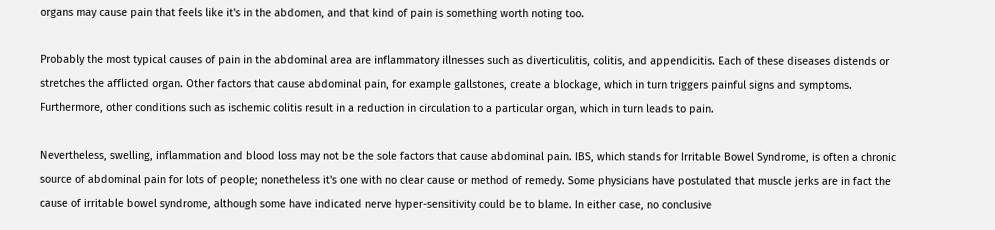organs may cause pain that feels like it's in the abdomen, and that kind of pain is something worth noting too.

Probably the most typical causes of pain in the abdominal area are inflammatory illnesses such as diverticulitis, colitis, and appendicitis. Each of these diseases distends or stretches the afflicted organ. Other factors that cause abdominal pain, for example gallstones, create a blockage, which in turn triggers painful signs and symptoms. Furthermore, other conditions such as ischemic colitis result in a reduction in circulation to a particular organ, which in turn leads to pain.

Nevertheless, swelling, inflammation and blood loss may not be the sole factors that cause abdominal pain. IBS, which stands for Irritable Bowel Syndrome, is often a chronic source of abdominal pain for lots of people; nonetheless it's one with no clear cause or method of remedy. Some physicians have postulated that muscle jerks are in fact the cause of irritable bowel syndrome, although some have indicated nerve hyper-sensitivity could be to blame. In either case, no conclusive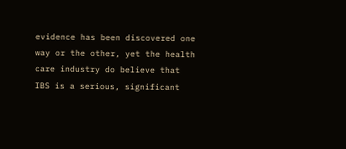evidence has been discovered one way or the other, yet the health care industry do believe that IBS is a serious, significant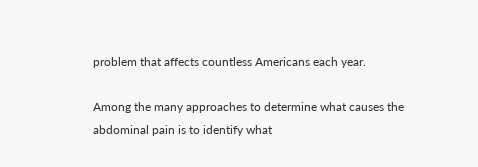problem that affects countless Americans each year.

Among the many approaches to determine what causes the abdominal pain is to identify what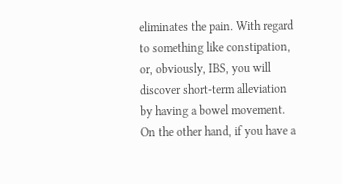eliminates the pain. With regard to something like constipation, or, obviously, IBS, you will discover short-term alleviation by having a bowel movement. On the other hand, if you have a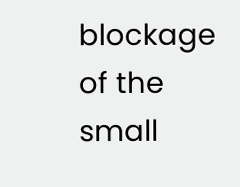blockage of the small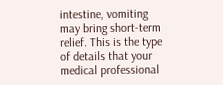intestine, vomiting may bring short-term relief. This is the type of details that your medical professional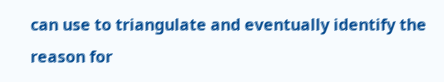can use to triangulate and eventually identify the reason for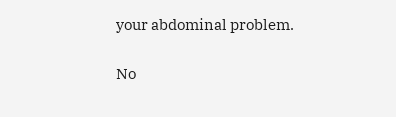your abdominal problem.

No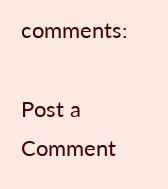comments:

Post a Comment